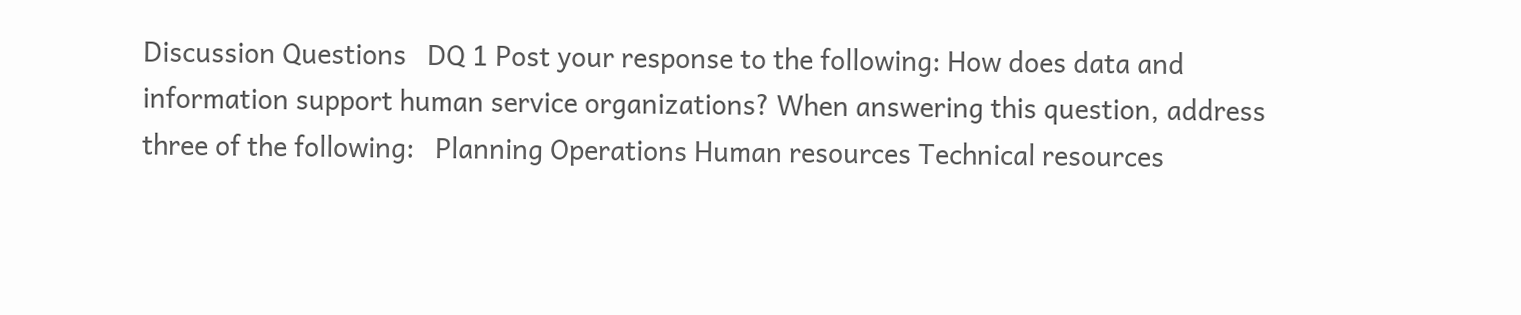Discussion Questions   DQ 1 Post your response to the following: How does data and information support human service organizations? When answering this question, address three of the following:   Planning Operations Human resources Technical resources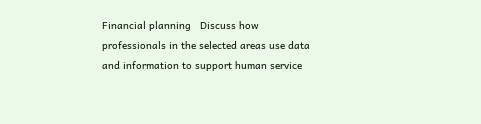Financial planning   Discuss how professionals in the selected areas use data and information to support human service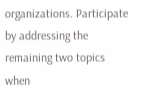organizations. Participate by addressing the remaining two topics when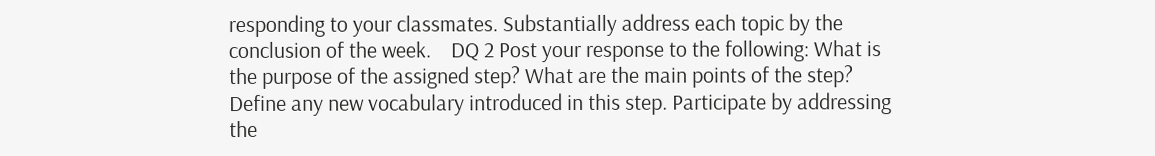responding to your classmates. Substantially address each topic by the conclusion of the week.    DQ 2 Post your response to the following: What is the purpose of the assigned step? What are the main points of the step? Define any new vocabulary introduced in this step. Participate by addressing the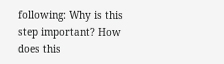following: Why is this step important? How does this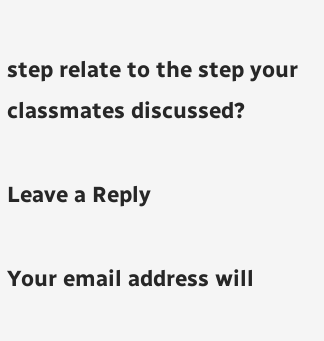step relate to the step your classmates discussed?

Leave a Reply

Your email address will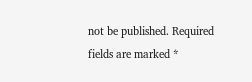not be published. Required fields are marked *